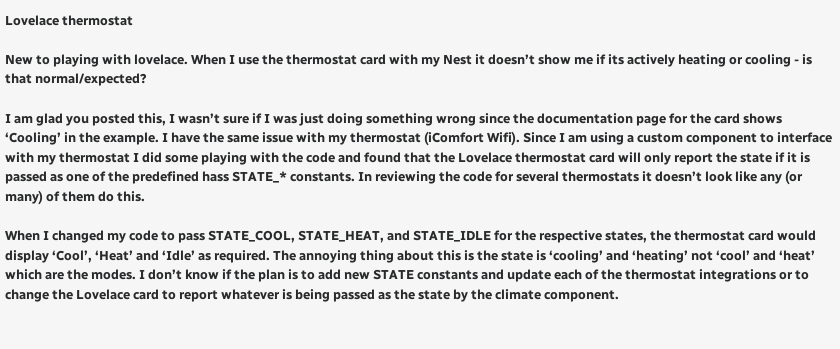Lovelace thermostat

New to playing with lovelace. When I use the thermostat card with my Nest it doesn’t show me if its actively heating or cooling - is that normal/expected?

I am glad you posted this, I wasn’t sure if I was just doing something wrong since the documentation page for the card shows ‘Cooling’ in the example. I have the same issue with my thermostat (iComfort Wifi). Since I am using a custom component to interface with my thermostat I did some playing with the code and found that the Lovelace thermostat card will only report the state if it is passed as one of the predefined hass STATE_* constants. In reviewing the code for several thermostats it doesn’t look like any (or many) of them do this.

When I changed my code to pass STATE_COOL, STATE_HEAT, and STATE_IDLE for the respective states, the thermostat card would display ‘Cool’, ‘Heat’ and ‘Idle’ as required. The annoying thing about this is the state is ‘cooling’ and ‘heating’ not ‘cool’ and ‘heat’ which are the modes. I don’t know if the plan is to add new STATE constants and update each of the thermostat integrations or to change the Lovelace card to report whatever is being passed as the state by the climate component.